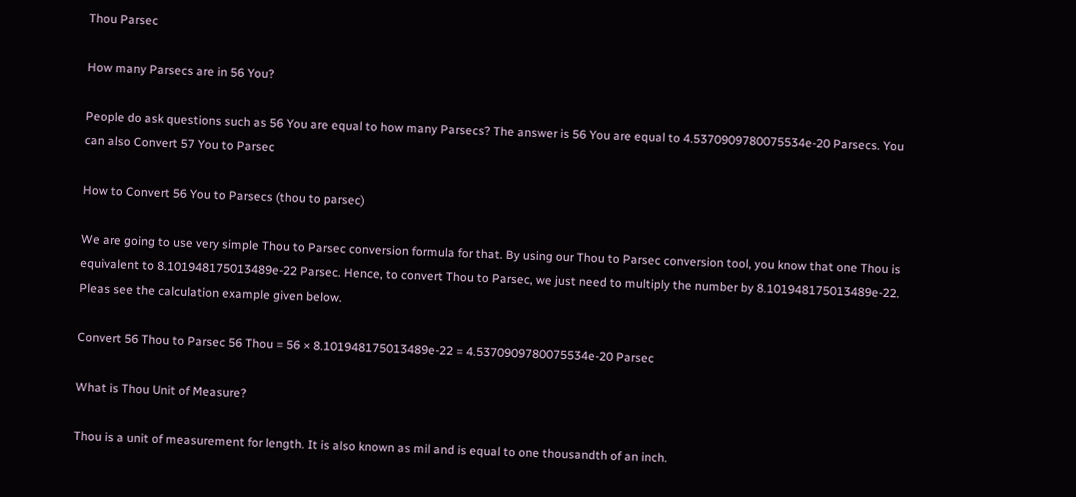Thou Parsec

How many Parsecs are in 56 You?

People do ask questions such as 56 You are equal to how many Parsecs? The answer is 56 You are equal to 4.5370909780075534e-20 Parsecs. You can also Convert 57 You to Parsec

How to Convert 56 You to Parsecs (thou to parsec)

We are going to use very simple Thou to Parsec conversion formula for that. By using our Thou to Parsec conversion tool, you know that one Thou is equivalent to 8.101948175013489e-22 Parsec. Hence, to convert Thou to Parsec, we just need to multiply the number by 8.101948175013489e-22. Pleas see the calculation example given below.

Convert 56 Thou to Parsec 56 Thou = 56 × 8.101948175013489e-22 = 4.5370909780075534e-20 Parsec

What is Thou Unit of Measure?

Thou is a unit of measurement for length. It is also known as mil and is equal to one thousandth of an inch.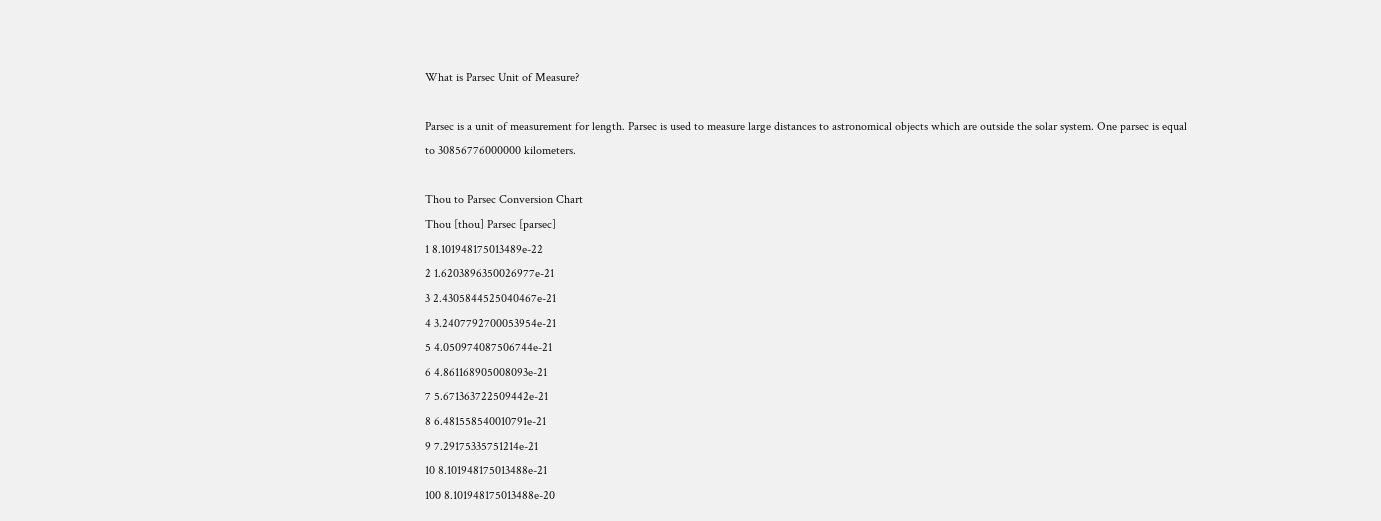What is Parsec Unit of Measure?

Parsec is a unit of measurement for length. Parsec is used to measure large distances to astronomical objects which are outside the solar system. One parsec is equal to 30856776000000 kilometers.

Thou to Parsec Conversion Chart
Thou [thou] Parsec [parsec]
1 8.101948175013489e-22
2 1.6203896350026977e-21
3 2.4305844525040467e-21
4 3.2407792700053954e-21
5 4.050974087506744e-21
6 4.861168905008093e-21
7 5.671363722509442e-21
8 6.481558540010791e-21
9 7.29175335751214e-21
10 8.101948175013488e-21
100 8.101948175013488e-20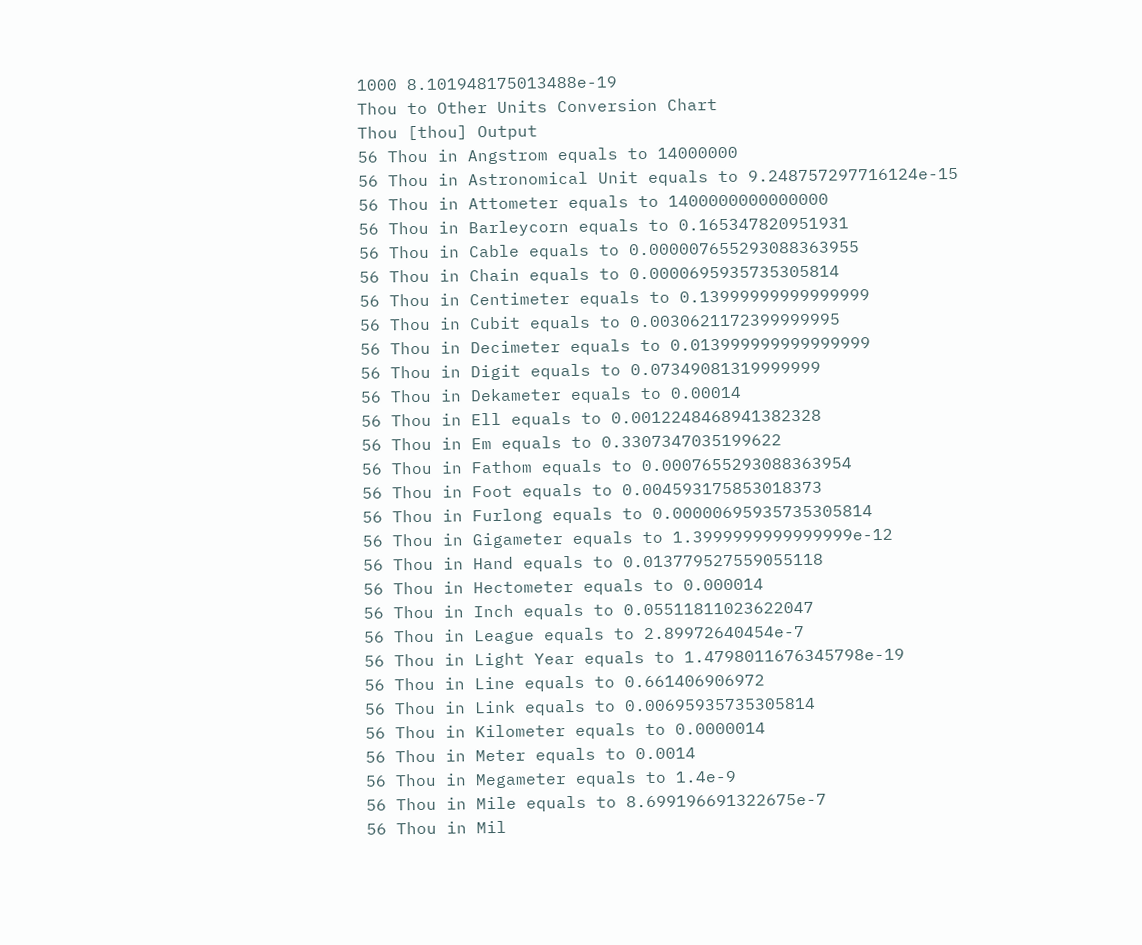1000 8.101948175013488e-19
Thou to Other Units Conversion Chart
Thou [thou] Output
56 Thou in Angstrom equals to 14000000
56 Thou in Astronomical Unit equals to 9.248757297716124e-15
56 Thou in Attometer equals to 1400000000000000
56 Thou in Barleycorn equals to 0.165347820951931
56 Thou in Cable equals to 0.000007655293088363955
56 Thou in Chain equals to 0.0000695935735305814
56 Thou in Centimeter equals to 0.13999999999999999
56 Thou in Cubit equals to 0.0030621172399999995
56 Thou in Decimeter equals to 0.013999999999999999
56 Thou in Digit equals to 0.07349081319999999
56 Thou in Dekameter equals to 0.00014
56 Thou in Ell equals to 0.0012248468941382328
56 Thou in Em equals to 0.3307347035199622
56 Thou in Fathom equals to 0.0007655293088363954
56 Thou in Foot equals to 0.004593175853018373
56 Thou in Furlong equals to 0.00000695935735305814
56 Thou in Gigameter equals to 1.3999999999999999e-12
56 Thou in Hand equals to 0.013779527559055118
56 Thou in Hectometer equals to 0.000014
56 Thou in Inch equals to 0.05511811023622047
56 Thou in League equals to 2.89972640454e-7
56 Thou in Light Year equals to 1.4798011676345798e-19
56 Thou in Line equals to 0.661406906972
56 Thou in Link equals to 0.00695935735305814
56 Thou in Kilometer equals to 0.0000014
56 Thou in Meter equals to 0.0014
56 Thou in Megameter equals to 1.4e-9
56 Thou in Mile equals to 8.699196691322675e-7
56 Thou in Mil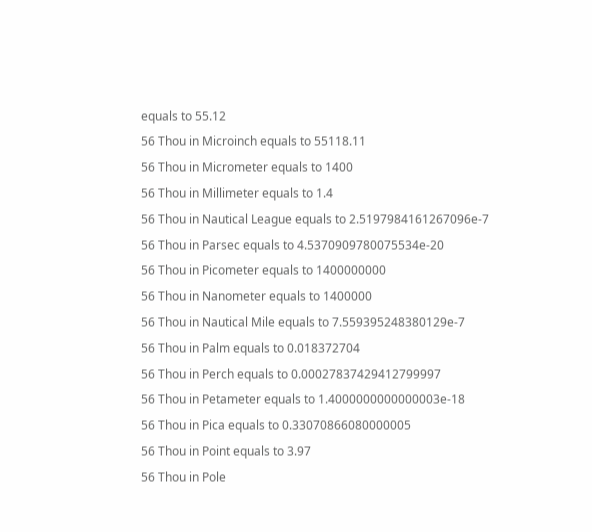equals to 55.12
56 Thou in Microinch equals to 55118.11
56 Thou in Micrometer equals to 1400
56 Thou in Millimeter equals to 1.4
56 Thou in Nautical League equals to 2.5197984161267096e-7
56 Thou in Parsec equals to 4.5370909780075534e-20
56 Thou in Picometer equals to 1400000000
56 Thou in Nanometer equals to 1400000
56 Thou in Nautical Mile equals to 7.559395248380129e-7
56 Thou in Palm equals to 0.018372704
56 Thou in Perch equals to 0.00027837429412799997
56 Thou in Petameter equals to 1.4000000000000003e-18
56 Thou in Pica equals to 0.33070866080000005
56 Thou in Point equals to 3.97
56 Thou in Pole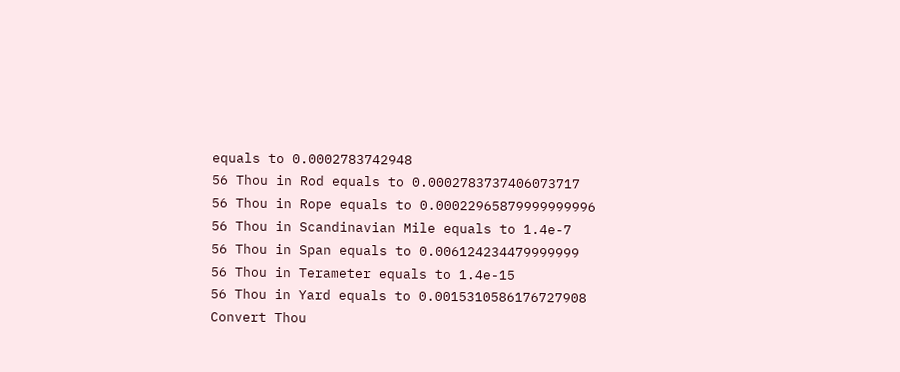equals to 0.0002783742948
56 Thou in Rod equals to 0.0002783737406073717
56 Thou in Rope equals to 0.00022965879999999996
56 Thou in Scandinavian Mile equals to 1.4e-7
56 Thou in Span equals to 0.006124234479999999
56 Thou in Terameter equals to 1.4e-15
56 Thou in Yard equals to 0.0015310586176727908
Convert Thou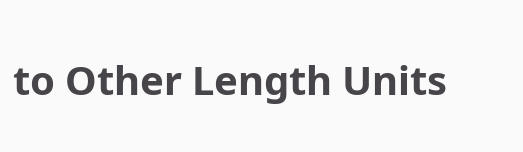to Other Length Units